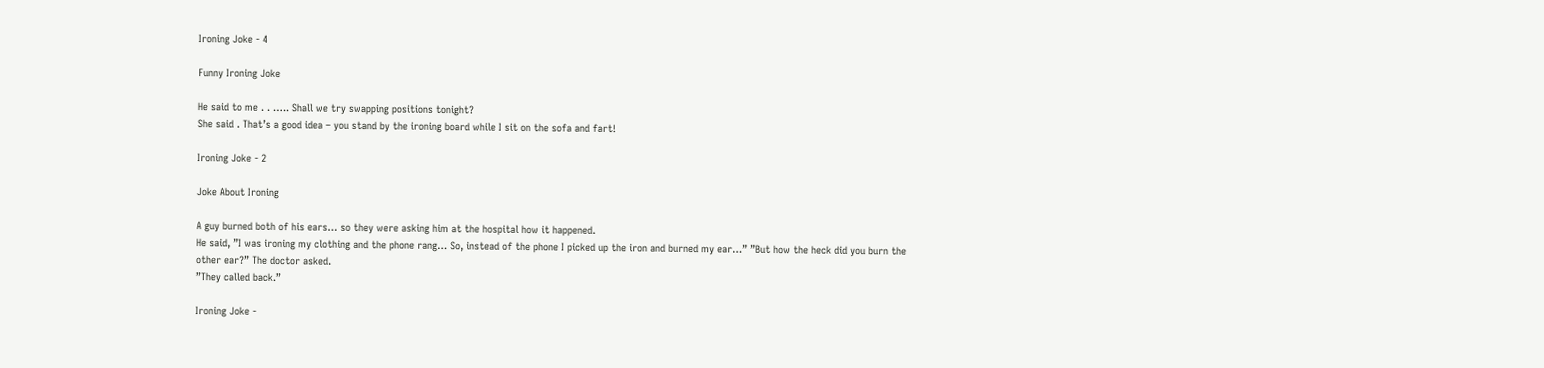Ironing Joke - 4

Funny Ironing Joke

He said to me . . ….. Shall we try swapping positions tonight?
She said . That’s a good idea – you stand by the ironing board while I sit on the sofa and fart!

Ironing Joke - 2

Joke About Ironing

A guy burned both of his ears… so they were asking him at the hospital how it happened.
He said, ”I was ironing my clothing and the phone rang… So, instead of the phone I picked up the iron and burned my ear…” ”But how the heck did you burn the other ear?” The doctor asked.
”They called back.”

Ironing Joke -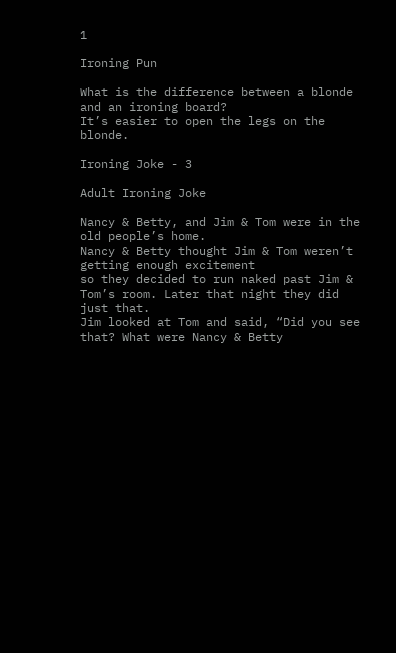1

Ironing Pun

What is the difference between a blonde and an ironing board?
It’s easier to open the legs on the blonde.

Ironing Joke - 3

Adult Ironing Joke

Nancy & Betty, and Jim & Tom were in the old people’s home.
Nancy & Betty thought Jim & Tom weren’t getting enough excitement
so they decided to run naked past Jim & Tom’s room. Later that night they did just that.
Jim looked at Tom and said, “Did you see that? What were Nancy & Betty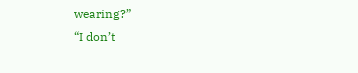wearing?”
“I don’t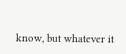know, but whatever it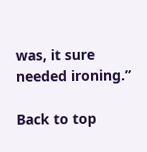was, it sure needed ironing.”

Back to top